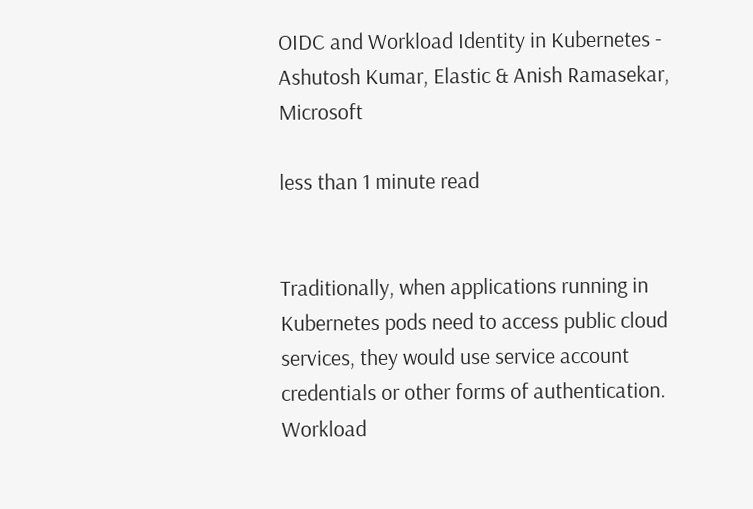OIDC and Workload Identity in Kubernetes - Ashutosh Kumar, Elastic & Anish Ramasekar, Microsoft

less than 1 minute read


Traditionally, when applications running in Kubernetes pods need to access public cloud services, they would use service account credentials or other forms of authentication. Workload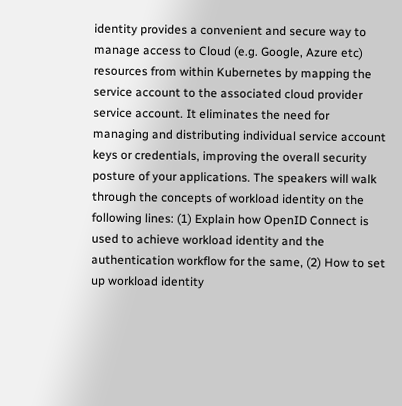identity provides a convenient and secure way to manage access to Cloud (e.g. Google, Azure etc) resources from within Kubernetes by mapping the service account to the associated cloud provider service account. It eliminates the need for managing and distributing individual service account keys or credentials, improving the overall security posture of your applications. The speakers will walk through the concepts of workload identity on the following lines: (1) Explain how OpenID Connect is used to achieve workload identity and the authentication workflow for the same, (2) How to set up workload identity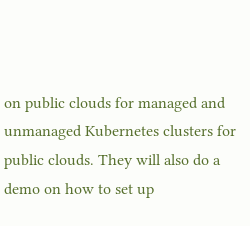on public clouds for managed and unmanaged Kubernetes clusters for public clouds. They will also do a demo on how to set up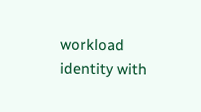workload identity with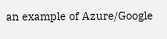an example of Azure/Google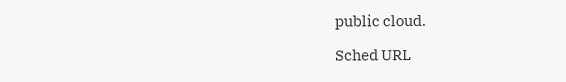public cloud.

Sched URL